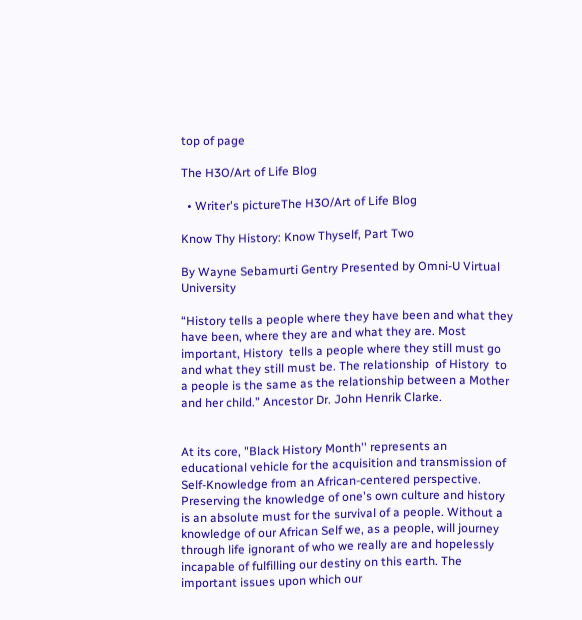top of page

The H3O/Art of Life Blog

  • Writer's pictureThe H3O/Art of Life Blog

Know Thy History: Know Thyself, Part Two

By Wayne Sebamurti Gentry Presented by Omni-U Virtual University

“History tells a people where they have been and what they have been, where they are and what they are. Most important, History  tells a people where they still must go and what they still must be. The relationship  of History  to a people is the same as the relationship between a Mother and her child.” Ancestor Dr. John Henrik Clarke.


At its core, "Black History Month'' represents an educational vehicle for the acquisition and transmission of Self-Knowledge from an African-centered perspective. Preserving the knowledge of one's own culture and history is an absolute must for the survival of a people. Without a knowledge of our African Self we, as a people, will journey through life ignorant of who we really are and hopelessly incapable of fulfilling our destiny on this earth. The important issues upon which our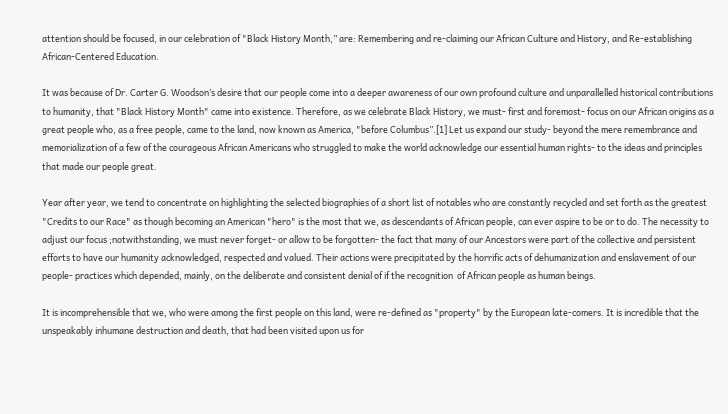attention should be focused, in our celebration of "Black History Month,” are: Remembering and re-claiming our African Culture and History, and Re-establishing African-Centered Education.

It was because of Dr. Carter G. Woodson’s desire that our people come into a deeper awareness of our own profound culture and unparallelled historical contributions to humanity, that "Black History Month" came into existence. Therefore, as we celebrate Black History, we must- first and foremost- focus on our African origins as a great people who, as a free people, came to the land, now known as America, "before Columbus”.[1] Let us expand our study- beyond the mere remembrance and memorialization of a few of the courageous African Americans who struggled to make the world acknowledge our essential human rights- to the ideas and principles that made our people great.

Year after year, we tend to concentrate on highlighting the selected biographies of a short list of notables who are constantly recycled and set forth as the greatest "Credits to our Race" as though becoming an American "hero" is the most that we, as descendants of African people, can ever aspire to be or to do. The necessity to adjust our focus ;notwithstanding, we must never forget- or allow to be forgotten- the fact that many of our Ancestors were part of the collective and persistent efforts to have our humanity acknowledged, respected and valued. Their actions were precipitated by the horrific acts of dehumanization and enslavement of our people- practices which depended, mainly, on the deliberate and consistent denial of if the recognition  of African people as human beings.

It is incomprehensible that we, who were among the first people on this land, were re-defined as "property" by the European late-comers. It is incredible that the unspeakably inhumane destruction and death, that had been visited upon us for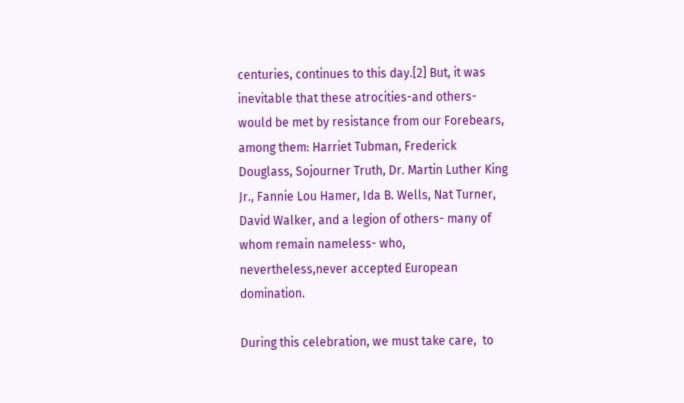centuries, continues to this day.[2] But, it was inevitable that these atrocities-and others- would be met by resistance from our Forebears, among them: Harriet Tubman, Frederick Douglass, Sojourner Truth, Dr. Martin Luther King Jr., Fannie Lou Hamer, Ida B. Wells, Nat Turner, David Walker, and a legion of others- many of whom remain nameless- who, nevertheless,never accepted European domination.

During this celebration, we must take care,  to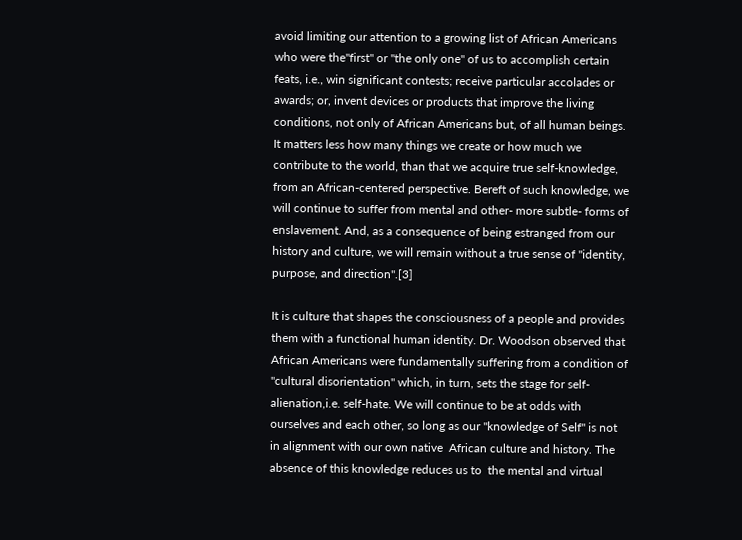avoid limiting our attention to a growing list of African Americans who were the"first" or "the only one" of us to accomplish certain feats, i.e., win significant contests; receive particular accolades or awards; or, invent devices or products that improve the living conditions, not only of African Americans but, of all human beings. It matters less how many things we create or how much we contribute to the world, than that we acquire true self-knowledge, from an African-centered perspective. Bereft of such knowledge, we will continue to suffer from mental and other- more subtle- forms of enslavement. And, as a consequence of being estranged from our history and culture, we will remain without a true sense of "identity, purpose, and direction".[3]

It is culture that shapes the consciousness of a people and provides them with a functional human identity. Dr. Woodson observed that African Americans were fundamentally suffering from a condition of "cultural disorientation" which, in turn, sets the stage for self-alienation,i.e. self-hate. We will continue to be at odds with ourselves and each other, so long as our "knowledge of Self" is not in alignment with our own native  African culture and history. The absence of this knowledge reduces us to  the mental and virtual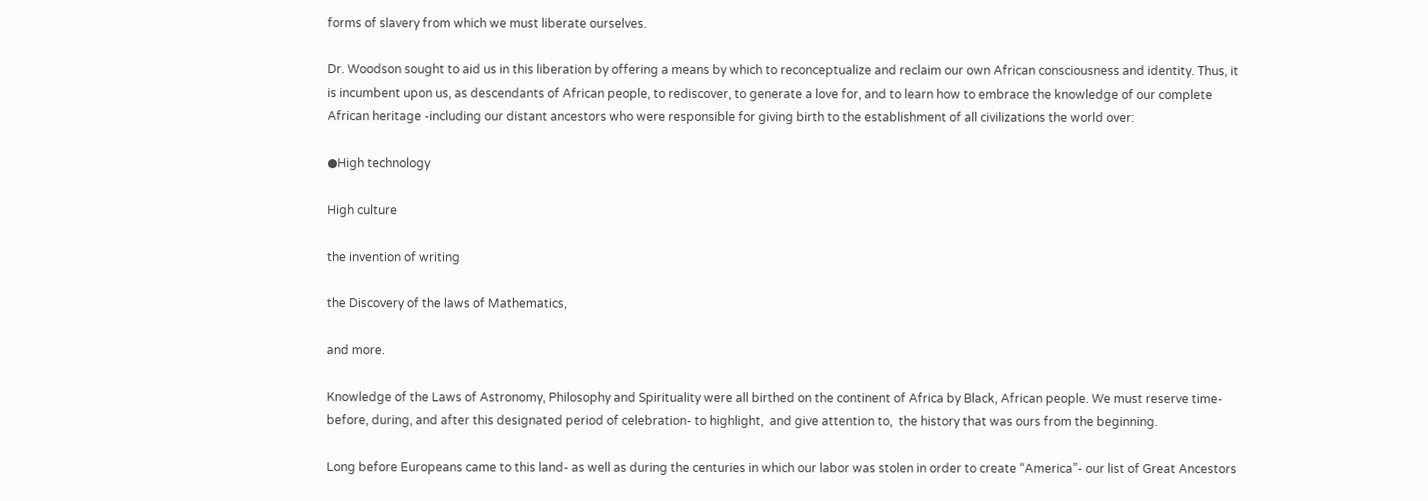forms of slavery from which we must liberate ourselves.

Dr. Woodson sought to aid us in this liberation by offering a means by which to reconceptualize and reclaim our own African consciousness and identity. Thus, it is incumbent upon us, as descendants of African people, to rediscover, to generate a love for, and to learn how to embrace the knowledge of our complete African heritage -including our distant ancestors who were responsible for giving birth to the establishment of all civilizations the world over:

●High technology

High culture

the invention of writing

the Discovery of the laws of Mathematics,

and more.

Knowledge of the Laws of Astronomy, Philosophy and Spirituality were all birthed on the continent of Africa by Black, African people. We must reserve time- before, during, and after this designated period of celebration- to highlight,  and give attention to,  the history that was ours from the beginning.

Long before Europeans came to this land- as well as during the centuries in which our labor was stolen in order to create “America”- our list of Great Ancestors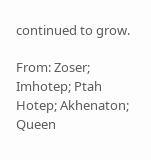continued to grow.

From: Zoser; Imhotep; Ptah Hotep; Akhenaton; Queen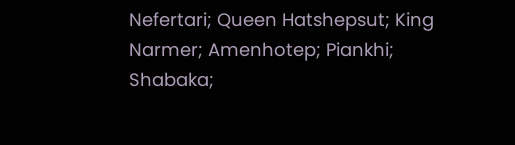Nefertari; Queen Hatshepsut; King Narmer; Amenhotep; Piankhi; Shabaka;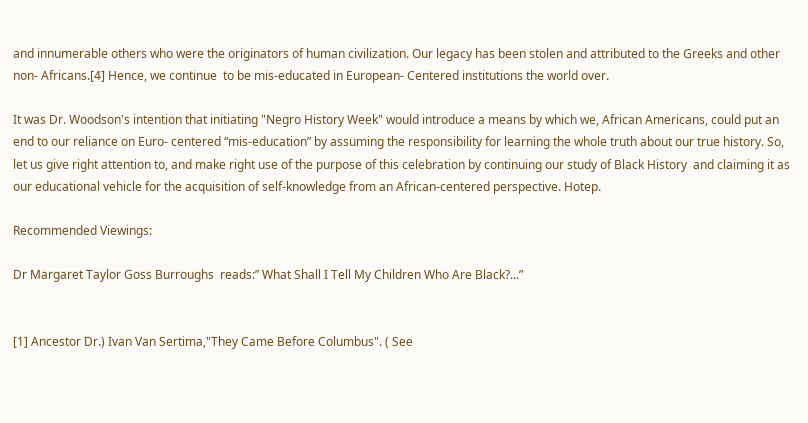and innumerable others who were the originators of human civilization. Our legacy has been stolen and attributed to the Greeks and other non- Africans.[4] Hence, we continue  to be mis-educated in European- Centered institutions the world over.

It was Dr. Woodson's intention that initiating "Negro History Week" would introduce a means by which we, African Americans, could put an end to our reliance on Euro- centered “mis-education” by assuming the responsibility for learning the whole truth about our true history. So, let us give right attention to, and make right use of the purpose of this celebration by continuing our study of Black History  and claiming it as our educational vehicle for the acquisition of self-knowledge from an African-centered perspective. Hotep.

Recommended Viewings:

Dr Margaret Taylor Goss Burroughs  reads:” What Shall I Tell My Children Who Are Black?...”


[1] Ancestor Dr.) Ivan Van Sertima,"They Came Before Columbus". ( See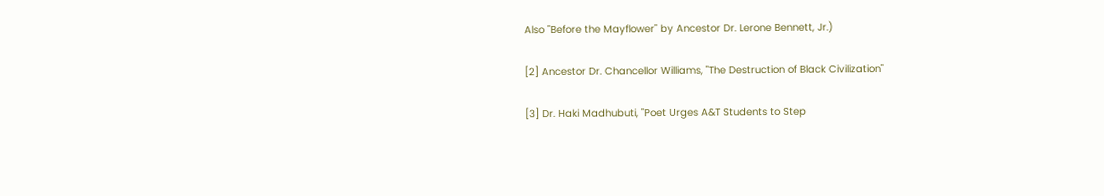Also "Before the Mayflower" by Ancestor Dr. Lerone Bennett, Jr.)

[2] Ancestor Dr. Chancellor Williams, "The Destruction of Black Civilization"

[3] Dr. Haki Madhubuti, "Poet Urges A&T Students to Step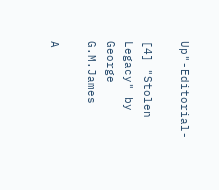Up"-Editorial-

[4] "Stolen Legacy" by George G.M.James

A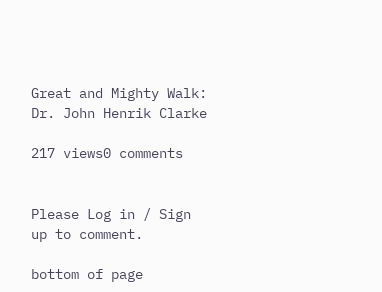Great and Mighty Walk: Dr. John Henrik Clarke

217 views0 comments


Please Log in / Sign up to comment.

bottom of page